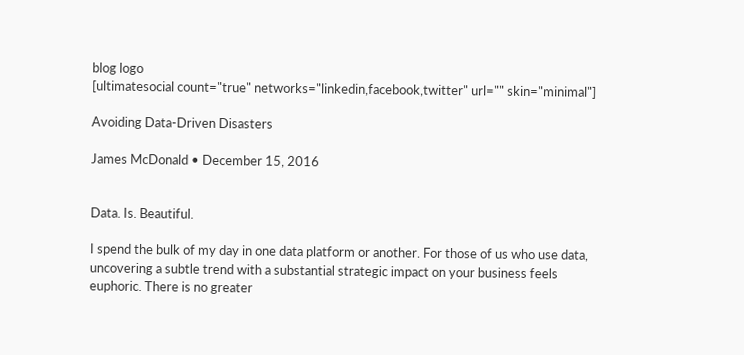blog logo
[ultimatesocial count="true" networks="linkedin,facebook,twitter" url="" skin="minimal"]

Avoiding Data-Driven Disasters

James McDonald • December 15, 2016


Data. Is. Beautiful.

I spend the bulk of my day in one data platform or another. For those of us who use data, uncovering a subtle trend with a substantial strategic impact on your business feels euphoric. There is no greater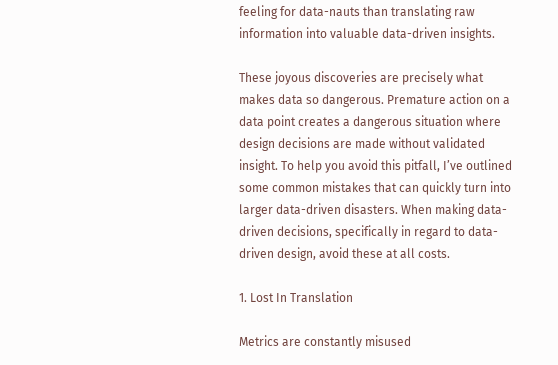feeling for data-nauts than translating raw information into valuable data-driven insights.

These joyous discoveries are precisely what makes data so dangerous. Premature action on a data point creates a dangerous situation where design decisions are made without validated insight. To help you avoid this pitfall, I’ve outlined some common mistakes that can quickly turn into larger data-driven disasters. When making data-driven decisions, specifically in regard to data-driven design, avoid these at all costs.

1. Lost In Translation

Metrics are constantly misused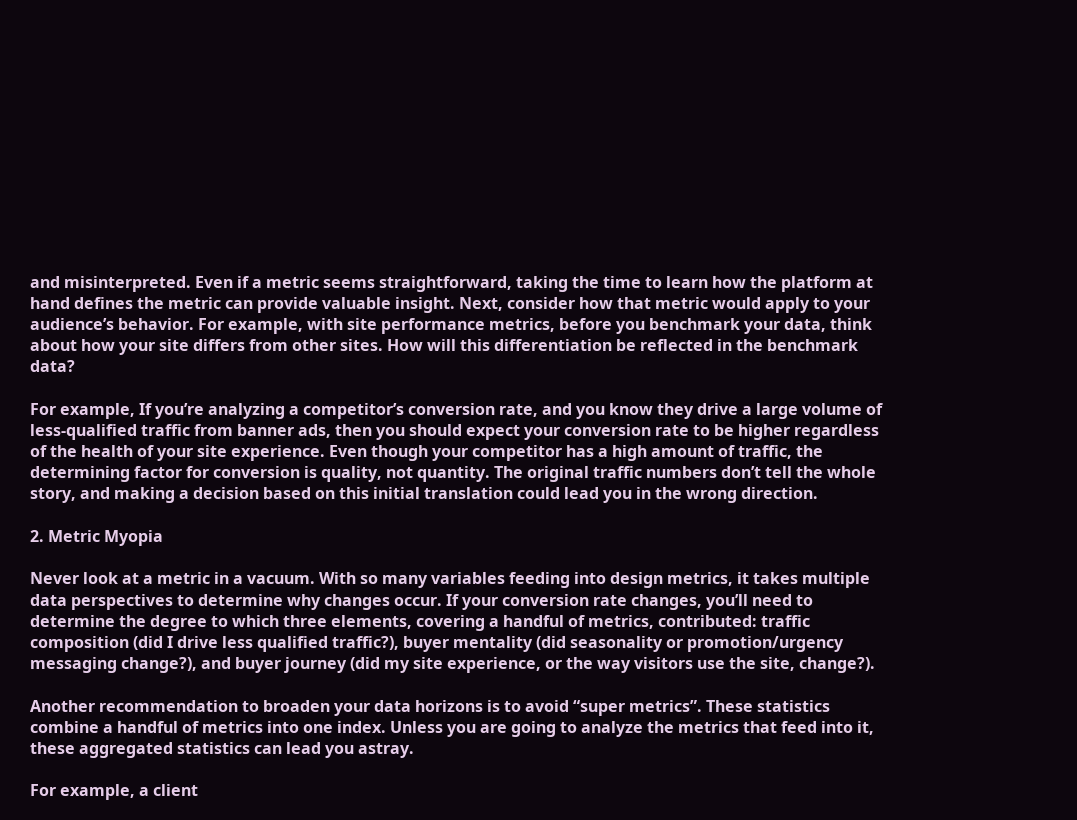and misinterpreted. Even if a metric seems straightforward, taking the time to learn how the platform at hand defines the metric can provide valuable insight. Next, consider how that metric would apply to your audience’s behavior. For example, with site performance metrics, before you benchmark your data, think about how your site differs from other sites. How will this differentiation be reflected in the benchmark data?

For example, If you’re analyzing a competitor’s conversion rate, and you know they drive a large volume of less-qualified traffic from banner ads, then you should expect your conversion rate to be higher regardless of the health of your site experience. Even though your competitor has a high amount of traffic, the determining factor for conversion is quality, not quantity. The original traffic numbers don’t tell the whole story, and making a decision based on this initial translation could lead you in the wrong direction.

2. Metric Myopia

Never look at a metric in a vacuum. With so many variables feeding into design metrics, it takes multiple data perspectives to determine why changes occur. If your conversion rate changes, you’ll need to determine the degree to which three elements, covering a handful of metrics, contributed: traffic composition (did I drive less qualified traffic?), buyer mentality (did seasonality or promotion/urgency messaging change?), and buyer journey (did my site experience, or the way visitors use the site, change?).

Another recommendation to broaden your data horizons is to avoid “super metrics”. These statistics combine a handful of metrics into one index. Unless you are going to analyze the metrics that feed into it, these aggregated statistics can lead you astray.

For example, a client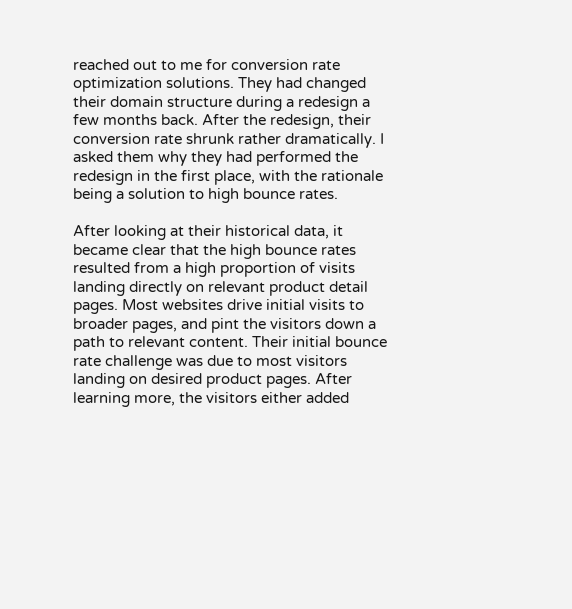reached out to me for conversion rate optimization solutions. They had changed their domain structure during a redesign a few months back. After the redesign, their conversion rate shrunk rather dramatically. I asked them why they had performed the redesign in the first place, with the rationale being a solution to high bounce rates.

After looking at their historical data, it became clear that the high bounce rates resulted from a high proportion of visits landing directly on relevant product detail pages. Most websites drive initial visits to broader pages, and pint the visitors down a path to relevant content. Their initial bounce rate challenge was due to most visitors landing on desired product pages. After learning more, the visitors either added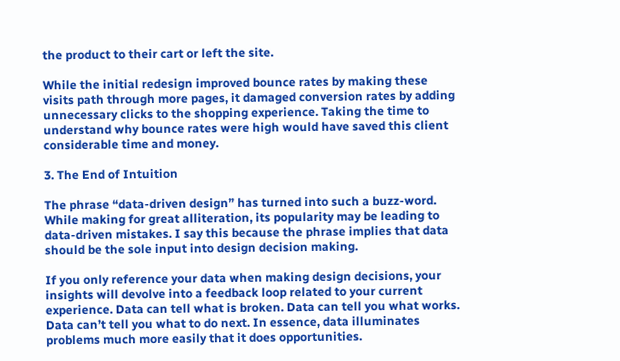the product to their cart or left the site.

While the initial redesign improved bounce rates by making these visits path through more pages, it damaged conversion rates by adding unnecessary clicks to the shopping experience. Taking the time to understand why bounce rates were high would have saved this client considerable time and money.

3. The End of Intuition

The phrase “data-driven design” has turned into such a buzz-word. While making for great alliteration, its popularity may be leading to data-driven mistakes. I say this because the phrase implies that data should be the sole input into design decision making.

If you only reference your data when making design decisions, your insights will devolve into a feedback loop related to your current experience. Data can tell what is broken. Data can tell you what works. Data can’t tell you what to do next. In essence, data illuminates problems much more easily that it does opportunities.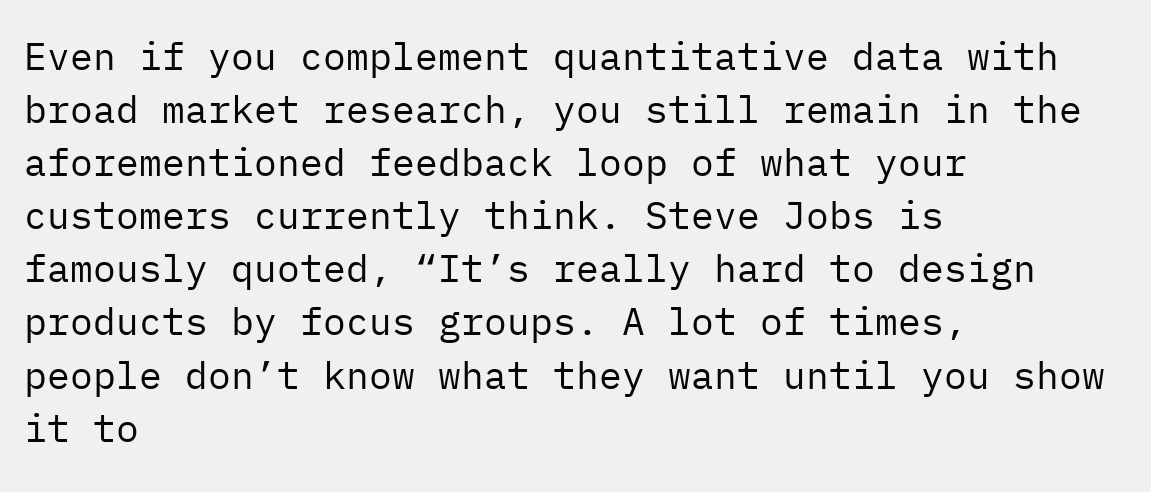Even if you complement quantitative data with broad market research, you still remain in the aforementioned feedback loop of what your customers currently think. Steve Jobs is famously quoted, “It’s really hard to design products by focus groups. A lot of times, people don’t know what they want until you show it to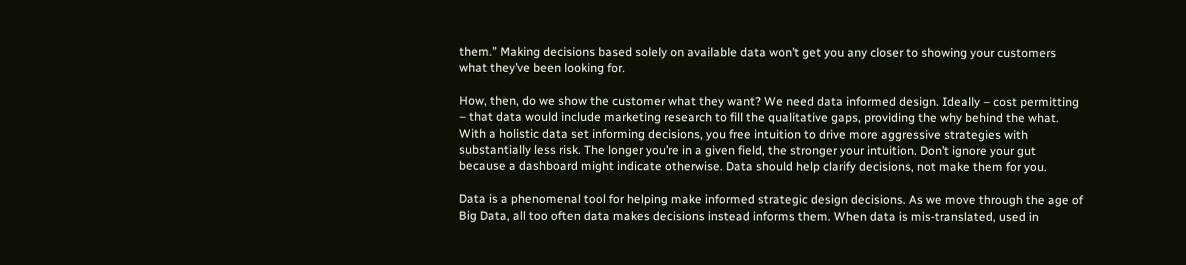them.” Making decisions based solely on available data won’t get you any closer to showing your customers what they’ve been looking for.

How, then, do we show the customer what they want? We need data informed design. Ideally – cost permitting – that data would include marketing research to fill the qualitative gaps, providing the why behind the what. With a holistic data set informing decisions, you free intuition to drive more aggressive strategies with substantially less risk. The longer you’re in a given field, the stronger your intuition. Don’t ignore your gut because a dashboard might indicate otherwise. Data should help clarify decisions, not make them for you.

Data is a phenomenal tool for helping make informed strategic design decisions. As we move through the age of Big Data, all too often data makes decisions instead informs them. When data is mis-translated, used in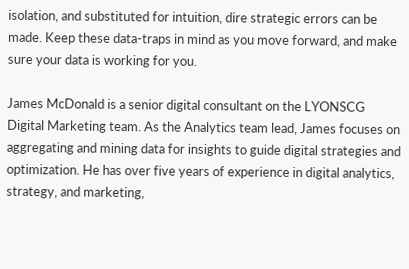isolation, and substituted for intuition, dire strategic errors can be made. Keep these data-traps in mind as you move forward, and make sure your data is working for you.

James McDonald is a senior digital consultant on the LYONSCG Digital Marketing team. As the Analytics team lead, James focuses on aggregating and mining data for insights to guide digital strategies and optimization. He has over five years of experience in digital analytics, strategy, and marketing,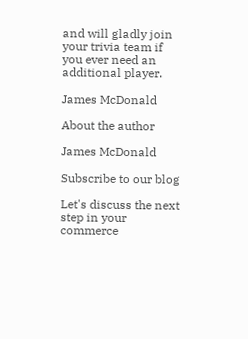and will gladly join your trivia team if you ever need an additional player.

James McDonald

About the author

James McDonald

Subscribe to our blog

Let's discuss the next step in your commerce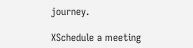journey.

XSchedule a meeting